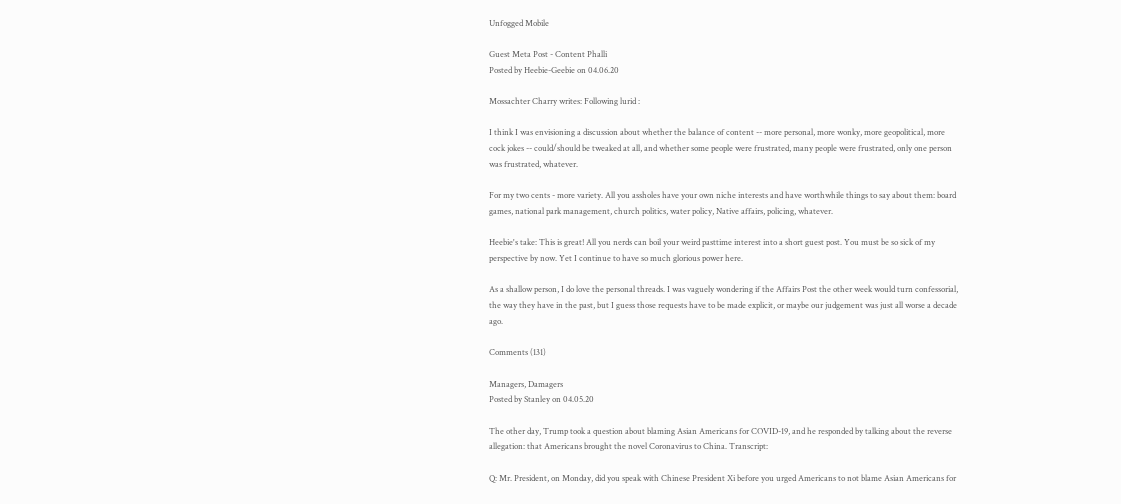Unfogged Mobile

Guest Meta Post - Content Phalli
Posted by Heebie-Geebie on 04.06.20

Mossachter Charry writes: Following lurid :

I think I was envisioning a discussion about whether the balance of content -- more personal, more wonky, more geopolitical, more cock jokes -- could/should be tweaked at all, and whether some people were frustrated, many people were frustrated, only one person was frustrated, whatever.

For my two cents - more variety. All you assholes have your own niche interests and have worthwhile things to say about them: board games, national park management, church politics, water policy, Native affairs, policing, whatever.

Heebie's take: This is great! All you nerds can boil your weird pasttime interest into a short guest post. You must be so sick of my perspective by now. Yet I continue to have so much glorious power here.

As a shallow person, I do love the personal threads. I was vaguely wondering if the Affairs Post the other week would turn confessorial, the way they have in the past, but I guess those requests have to be made explicit, or maybe our judgement was just all worse a decade ago.

Comments (131)

Managers, Damagers
Posted by Stanley on 04.05.20

The other day, Trump took a question about blaming Asian Americans for COVID-19, and he responded by talking about the reverse allegation: that Americans brought the novel Coronavirus to China. Transcript:

Q: Mr. President, on Monday, did you speak with Chinese President Xi before you urged Americans to not blame Asian Americans for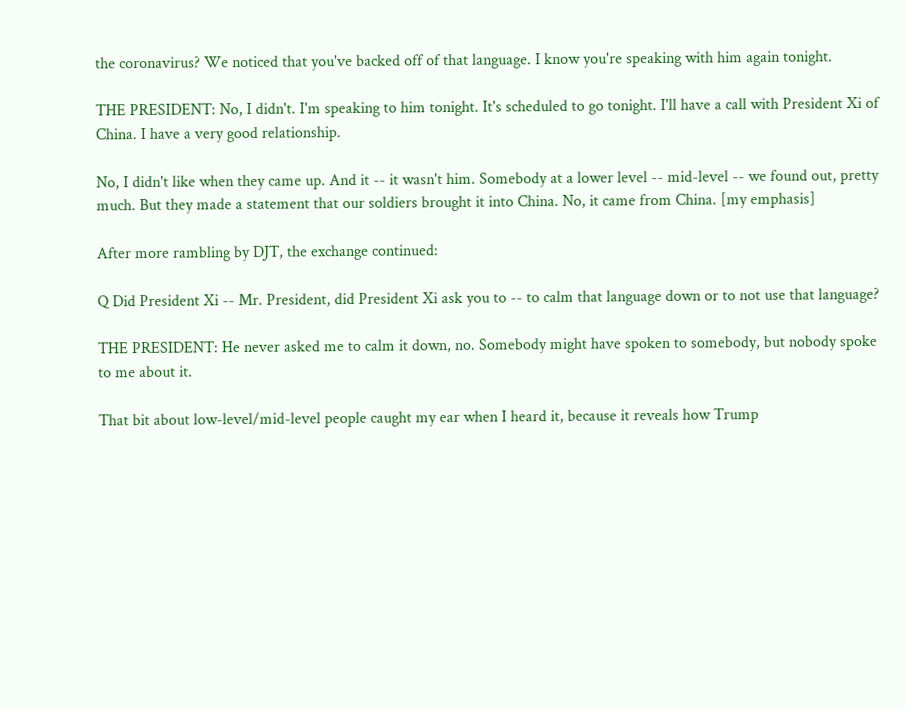the coronavirus? We noticed that you've backed off of that language. I know you're speaking with him again tonight.

THE PRESIDENT: No, I didn't. I'm speaking to him tonight. It's scheduled to go tonight. I'll have a call with President Xi of China. I have a very good relationship.

No, I didn't like when they came up. And it -- it wasn't him. Somebody at a lower level -- mid-level -- we found out, pretty much. But they made a statement that our soldiers brought it into China. No, it came from China. [my emphasis]

After more rambling by DJT, the exchange continued:

Q Did President Xi -- Mr. President, did President Xi ask you to -- to calm that language down or to not use that language?

THE PRESIDENT: He never asked me to calm it down, no. Somebody might have spoken to somebody, but nobody spoke to me about it.

That bit about low-level/mid-level people caught my ear when I heard it, because it reveals how Trump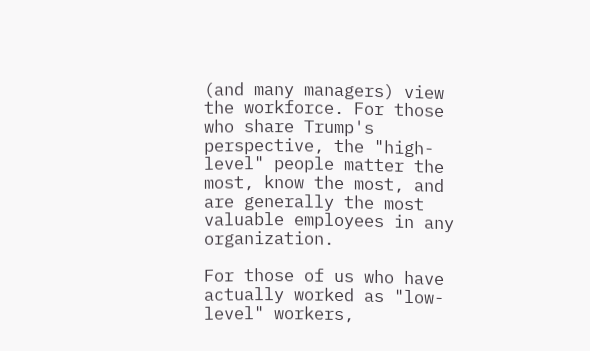(and many managers) view the workforce. For those who share Trump's perspective, the "high-level" people matter the most, know the most, and are generally the most valuable employees in any organization.

For those of us who have actually worked as "low-level" workers,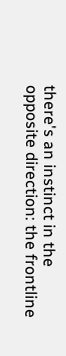there's an instinct in the opposite direction: the frontline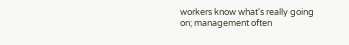workers know what's really going on; management often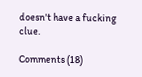doesn't have a fucking clue.

Comments (18)